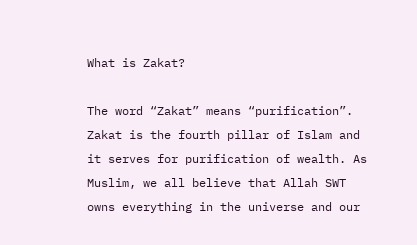What is Zakat?

The word “Zakat” means “purification”. Zakat is the fourth pillar of Islam and it serves for purification of wealth. As Muslim, we all believe that Allah SWT owns everything in the universe and our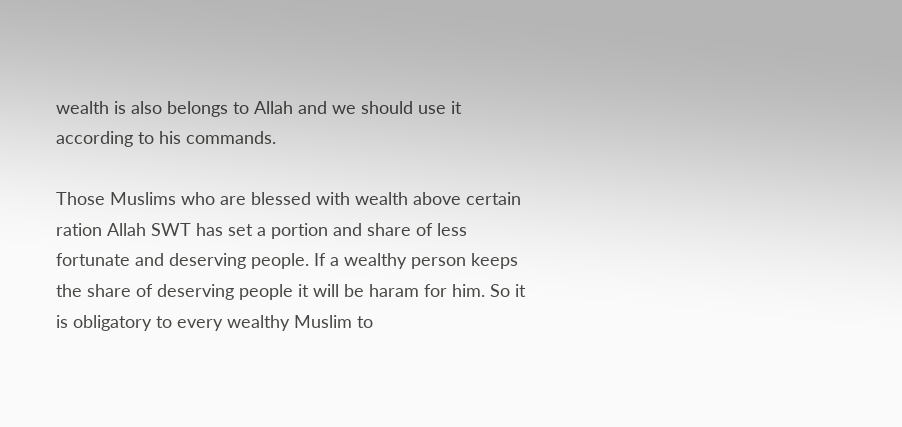wealth is also belongs to Allah and we should use it according to his commands.

Those Muslims who are blessed with wealth above certain ration Allah SWT has set a portion and share of less fortunate and deserving people. If a wealthy person keeps the share of deserving people it will be haram for him. So it is obligatory to every wealthy Muslim to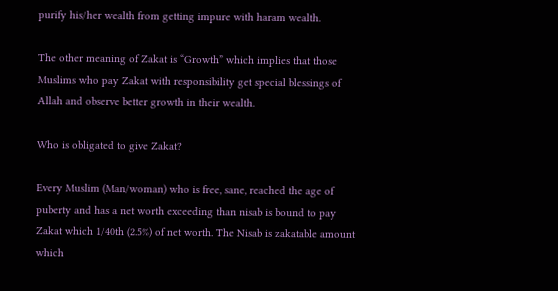purify his/her wealth from getting impure with haram wealth.

The other meaning of Zakat is “Growth” which implies that those Muslims who pay Zakat with responsibility get special blessings of Allah and observe better growth in their wealth.

Who is obligated to give Zakat?

Every Muslim (Man/woman) who is free, sane, reached the age of puberty and has a net worth exceeding than nisab is bound to pay Zakat which 1/40th (2.5%) of net worth. The Nisab is zakatable amount which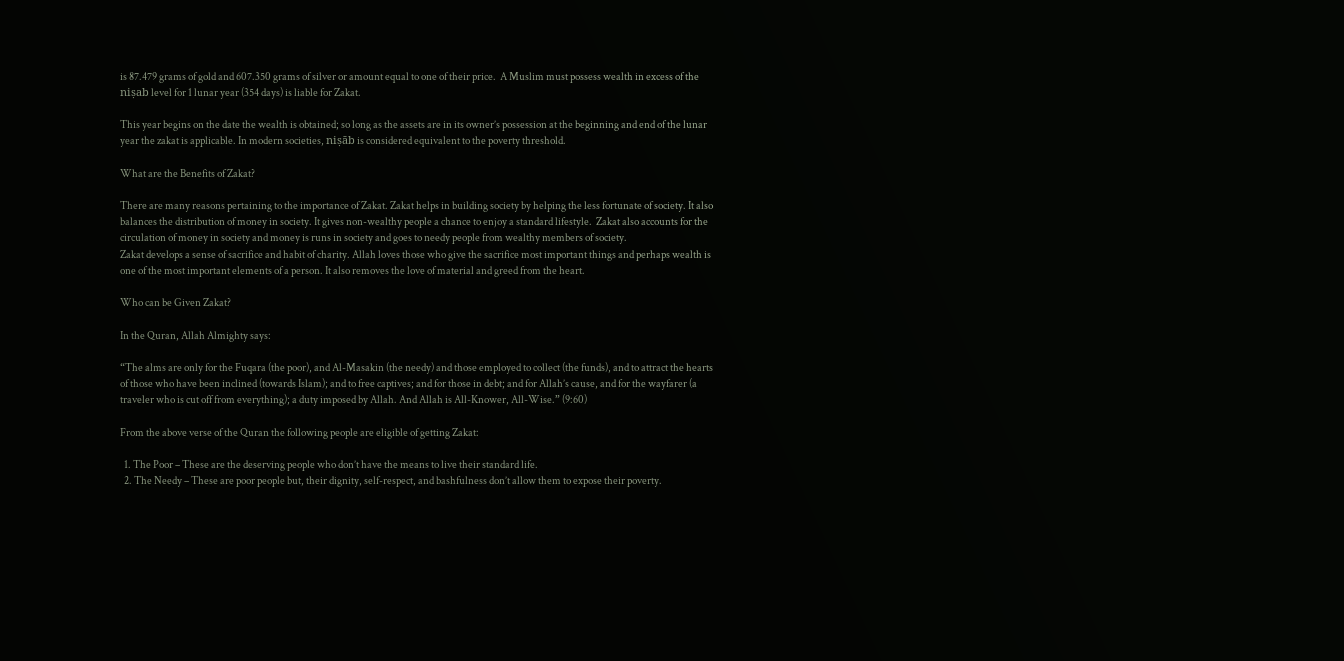is 87.479 grams of gold and 607.350 grams of silver or amount equal to one of their price.  A Muslim must possess wealth in excess of the niṣab level for 1 lunar year (354 days) is liable for Zakat.

This year begins on the date the wealth is obtained; so long as the assets are in its owner’s possession at the beginning and end of the lunar year the zakat is applicable. In modern societies, niṣāb is considered equivalent to the poverty threshold.

What are the Benefits of Zakat?

There are many reasons pertaining to the importance of Zakat. Zakat helps in building society by helping the less fortunate of society. It also balances the distribution of money in society. It gives non-wealthy people a chance to enjoy a standard lifestyle.  Zakat also accounts for the circulation of money in society and money is runs in society and goes to needy people from wealthy members of society.
Zakat develops a sense of sacrifice and habit of charity. Allah loves those who give the sacrifice most important things and perhaps wealth is one of the most important elements of a person. It also removes the love of material and greed from the heart.

Who can be Given Zakat?

In the Quran, Allah Almighty says:

“The alms are only for the Fuqara (the poor), and Al-Masakin (the needy) and those employed to collect (the funds), and to attract the hearts of those who have been inclined (towards Islam); and to free captives; and for those in debt; and for Allah’s cause, and for the wayfarer (a traveler who is cut off from everything); a duty imposed by Allah. And Allah is All-Knower, All-Wise.” (9:60)

From the above verse of the Quran the following people are eligible of getting Zakat:

  1. The Poor – These are the deserving people who don’t have the means to live their standard life.
  2. The Needy – These are poor people but, their dignity, self-respect, and bashfulness don’t allow them to expose their poverty.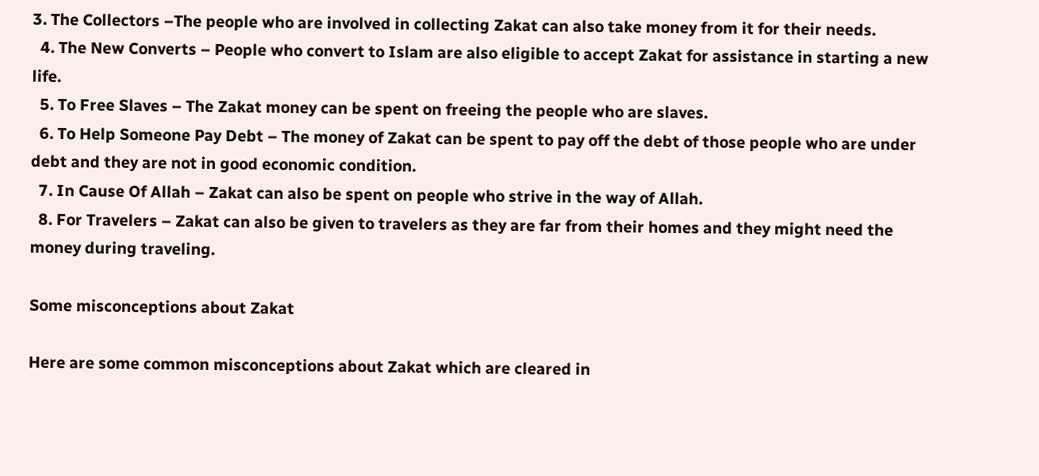3. The Collectors –The people who are involved in collecting Zakat can also take money from it for their needs.
  4. The New Converts – People who convert to Islam are also eligible to accept Zakat for assistance in starting a new life.
  5. To Free Slaves – The Zakat money can be spent on freeing the people who are slaves.
  6. To Help Someone Pay Debt – The money of Zakat can be spent to pay off the debt of those people who are under debt and they are not in good economic condition.
  7. In Cause Of Allah – Zakat can also be spent on people who strive in the way of Allah.
  8. For Travelers – Zakat can also be given to travelers as they are far from their homes and they might need the money during traveling.

Some misconceptions about Zakat

Here are some common misconceptions about Zakat which are cleared in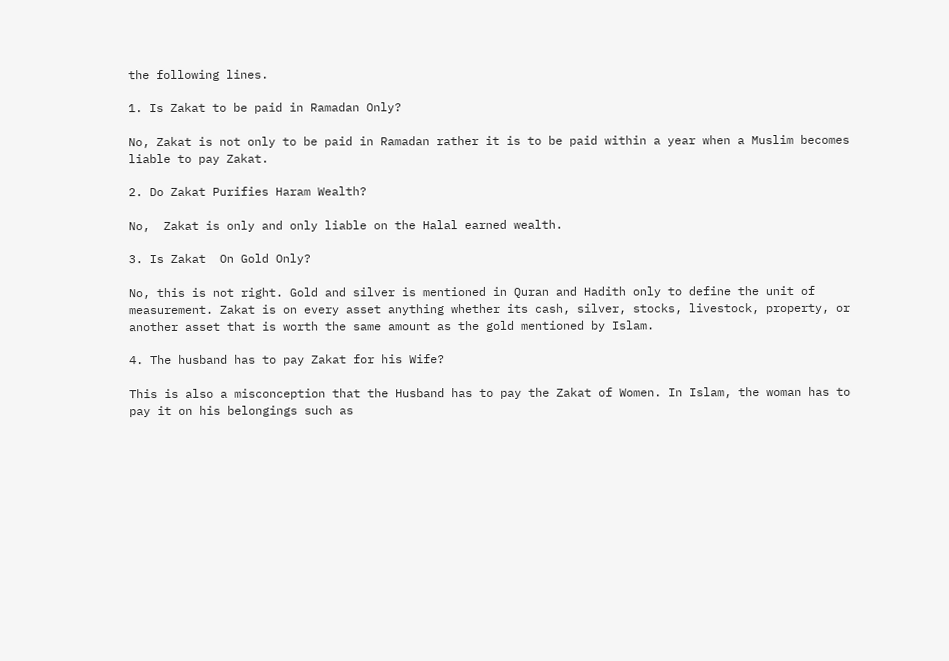the following lines.

1. Is Zakat to be paid in Ramadan Only?

No, Zakat is not only to be paid in Ramadan rather it is to be paid within a year when a Muslim becomes liable to pay Zakat.

2. Do Zakat Purifies Haram Wealth?

No,  Zakat is only and only liable on the Halal earned wealth.

3. Is Zakat  On Gold Only?

No, this is not right. Gold and silver is mentioned in Quran and Hadith only to define the unit of measurement. Zakat is on every asset anything whether its cash, silver, stocks, livestock, property, or another asset that is worth the same amount as the gold mentioned by Islam.

4. The husband has to pay Zakat for his Wife?

This is also a misconception that the Husband has to pay the Zakat of Women. In Islam, the woman has to pay it on his belongings such as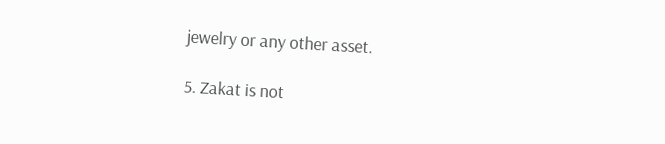jewelry or any other asset.

5. Zakat is not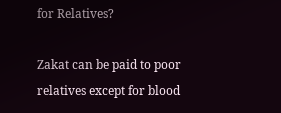for Relatives?

Zakat can be paid to poor relatives except for blood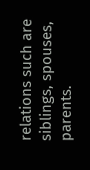relations such are siblings, spouses, parents.